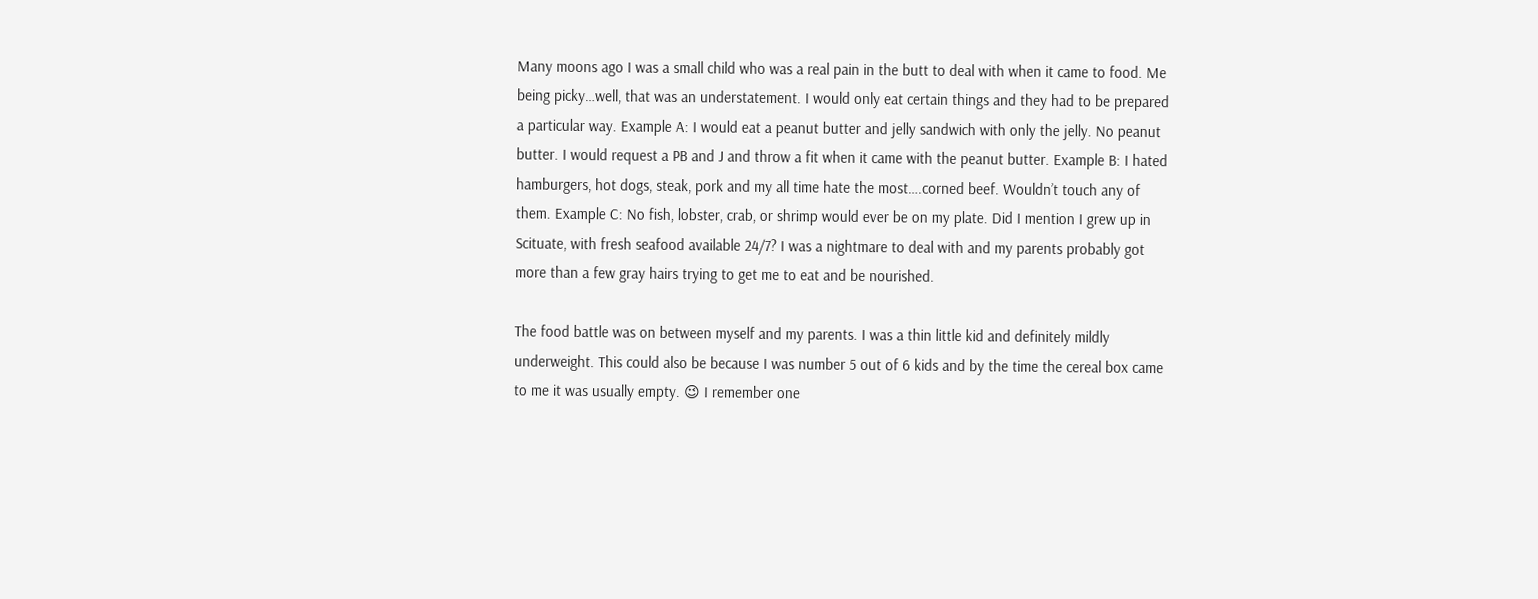Many moons ago I was a small child who was a real pain in the butt to deal with when it came to food. Me being picky…well, that was an understatement. I would only eat certain things and they had to be prepared a particular way. Example A: I would eat a peanut butter and jelly sandwich with only the jelly. No peanut butter. I would request a PB and J and throw a fit when it came with the peanut butter. Example B: I hated hamburgers, hot dogs, steak, pork and my all time hate the most….corned beef. Wouldn’t touch any of them. Example C: No fish, lobster, crab, or shrimp would ever be on my plate. Did I mention I grew up in Scituate, with fresh seafood available 24/7? I was a nightmare to deal with and my parents probably got more than a few gray hairs trying to get me to eat and be nourished.

The food battle was on between myself and my parents. I was a thin little kid and definitely mildly underweight. This could also be because I was number 5 out of 6 kids and by the time the cereal box came to me it was usually empty. 😉 I remember one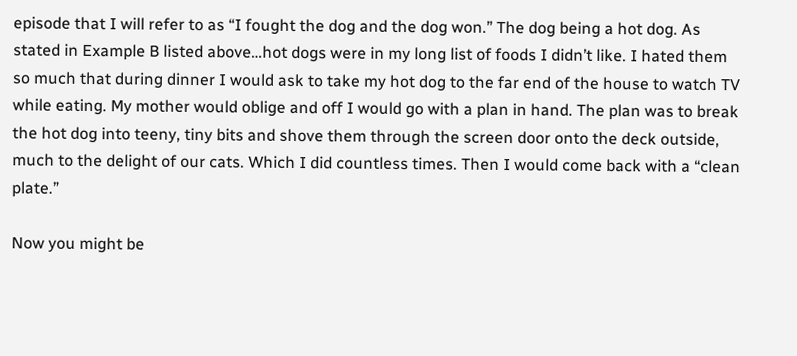episode that I will refer to as “I fought the dog and the dog won.” The dog being a hot dog. As stated in Example B listed above…hot dogs were in my long list of foods I didn’t like. I hated them so much that during dinner I would ask to take my hot dog to the far end of the house to watch TV while eating. My mother would oblige and off I would go with a plan in hand. The plan was to break the hot dog into teeny, tiny bits and shove them through the screen door onto the deck outside, much to the delight of our cats. Which I did countless times. Then I would come back with a “clean plate.”

Now you might be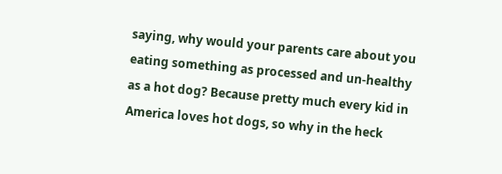saying, why would your parents care about you eating something as processed and un-healthy as a hot dog? Because pretty much every kid in America loves hot dogs, so why in the heck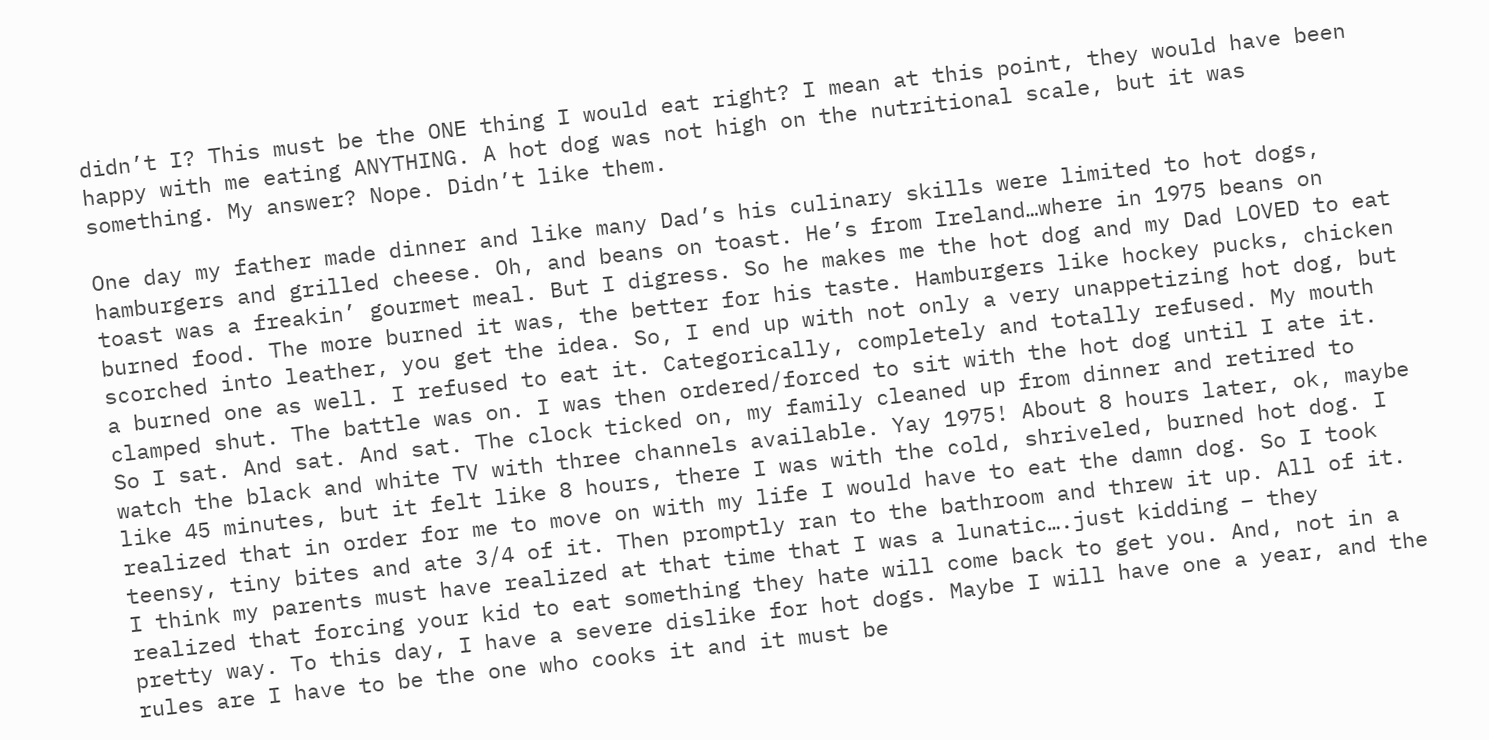didn’t I? This must be the ONE thing I would eat right? I mean at this point, they would have been happy with me eating ANYTHING. A hot dog was not high on the nutritional scale, but it was something. My answer? Nope. Didn’t like them.

One day my father made dinner and like many Dad’s his culinary skills were limited to hot dogs, hamburgers and grilled cheese. Oh, and beans on toast. He’s from Ireland…where in 1975 beans on toast was a freakin’ gourmet meal. But I digress. So he makes me the hot dog and my Dad LOVED to eat burned food. The more burned it was, the better for his taste. Hamburgers like hockey pucks, chicken scorched into leather, you get the idea. So, I end up with not only a very unappetizing hot dog, but a burned one as well. I refused to eat it. Categorically, completely and totally refused. My mouth clamped shut. The battle was on. I was then ordered/forced to sit with the hot dog until I ate it. So I sat. And sat. And sat. The clock ticked on, my family cleaned up from dinner and retired to watch the black and white TV with three channels available. Yay 1975! About 8 hours later, ok, maybe like 45 minutes, but it felt like 8 hours, there I was with the cold, shriveled, burned hot dog. I realized that in order for me to move on with my life I would have to eat the damn dog. So I took teensy, tiny bites and ate 3/4 of it. Then promptly ran to the bathroom and threw it up. All of it. I think my parents must have realized at that time that I was a lunatic….just kidding – they realized that forcing your kid to eat something they hate will come back to get you. And, not in a pretty way. To this day, I have a severe dislike for hot dogs. Maybe I will have one a year, and the rules are I have to be the one who cooks it and it must be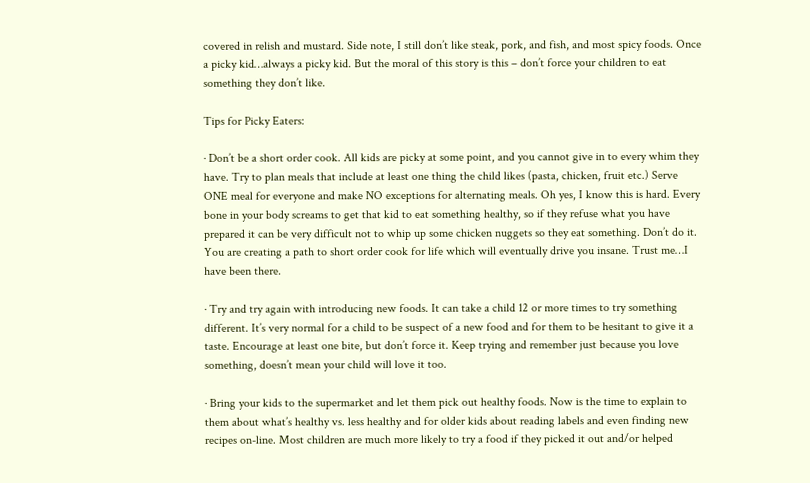covered in relish and mustard. Side note, I still don’t like steak, pork, and fish, and most spicy foods. Once a picky kid…always a picky kid. But the moral of this story is this – don’t force your children to eat something they don’t like.

Tips for Picky Eaters:

· Don’t be a short order cook. All kids are picky at some point, and you cannot give in to every whim they have. Try to plan meals that include at least one thing the child likes (pasta, chicken, fruit etc.) Serve ONE meal for everyone and make NO exceptions for alternating meals. Oh yes, I know this is hard. Every bone in your body screams to get that kid to eat something healthy, so if they refuse what you have prepared it can be very difficult not to whip up some chicken nuggets so they eat something. Don’t do it. You are creating a path to short order cook for life which will eventually drive you insane. Trust me…I have been there.

· Try and try again with introducing new foods. It can take a child 12 or more times to try something different. It’s very normal for a child to be suspect of a new food and for them to be hesitant to give it a taste. Encourage at least one bite, but don’t force it. Keep trying and remember just because you love something, doesn’t mean your child will love it too.

· Bring your kids to the supermarket and let them pick out healthy foods. Now is the time to explain to them about what’s healthy vs. less healthy and for older kids about reading labels and even finding new recipes on-line. Most children are much more likely to try a food if they picked it out and/or helped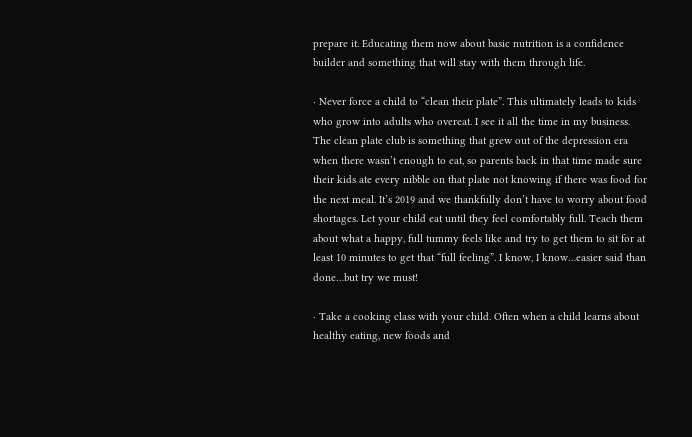prepare it. Educating them now about basic nutrition is a confidence builder and something that will stay with them through life.

· Never force a child to “clean their plate”. This ultimately leads to kids who grow into adults who overeat. I see it all the time in my business. The clean plate club is something that grew out of the depression era when there wasn’t enough to eat, so parents back in that time made sure their kids ate every nibble on that plate not knowing if there was food for the next meal. It’s 2019 and we thankfully don’t have to worry about food shortages. Let your child eat until they feel comfortably full. Teach them about what a happy, full tummy feels like and try to get them to sit for at least 10 minutes to get that “full feeling”. I know, I know…easier said than done…but try we must!

· Take a cooking class with your child. Often when a child learns about healthy eating, new foods and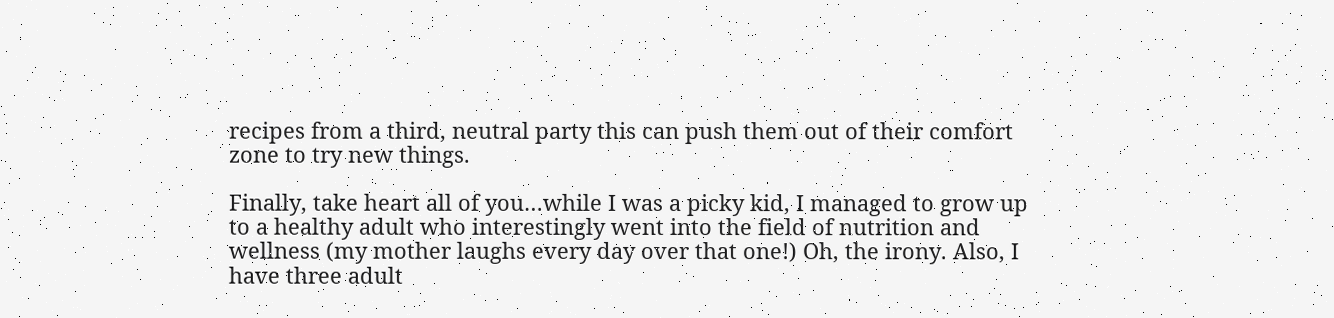recipes from a third, neutral party this can push them out of their comfort zone to try new things.

Finally, take heart all of you…while I was a picky kid, I managed to grow up to a healthy adult who interestingly went into the field of nutrition and wellness (my mother laughs every day over that one!) Oh, the irony. Also, I have three adult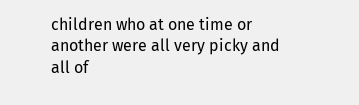children who at one time or another were all very picky and all of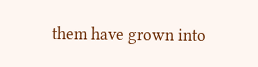them have grown into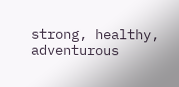strong, healthy, adventurous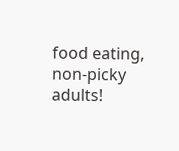food eating, non-picky adults!